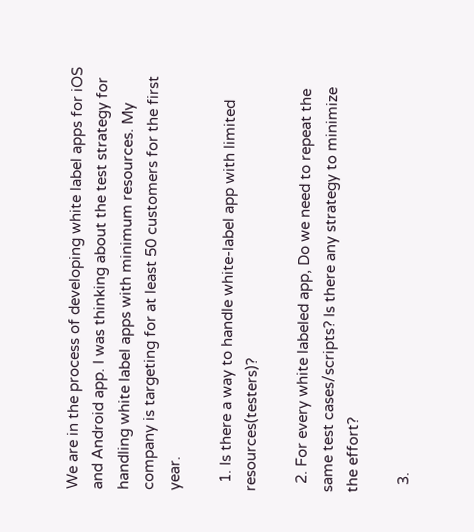We are in the process of developing white label apps for iOS and Android app. I was thinking about the test strategy for handling white label apps with minimum resources. My company is targeting for at least 50 customers for the first year.

  1. Is there a way to handle white-label app with limited resources(testers)?

  2. For every white labeled app, Do we need to repeat the same test cases/scripts? Is there any strategy to minimize the effort?

  3.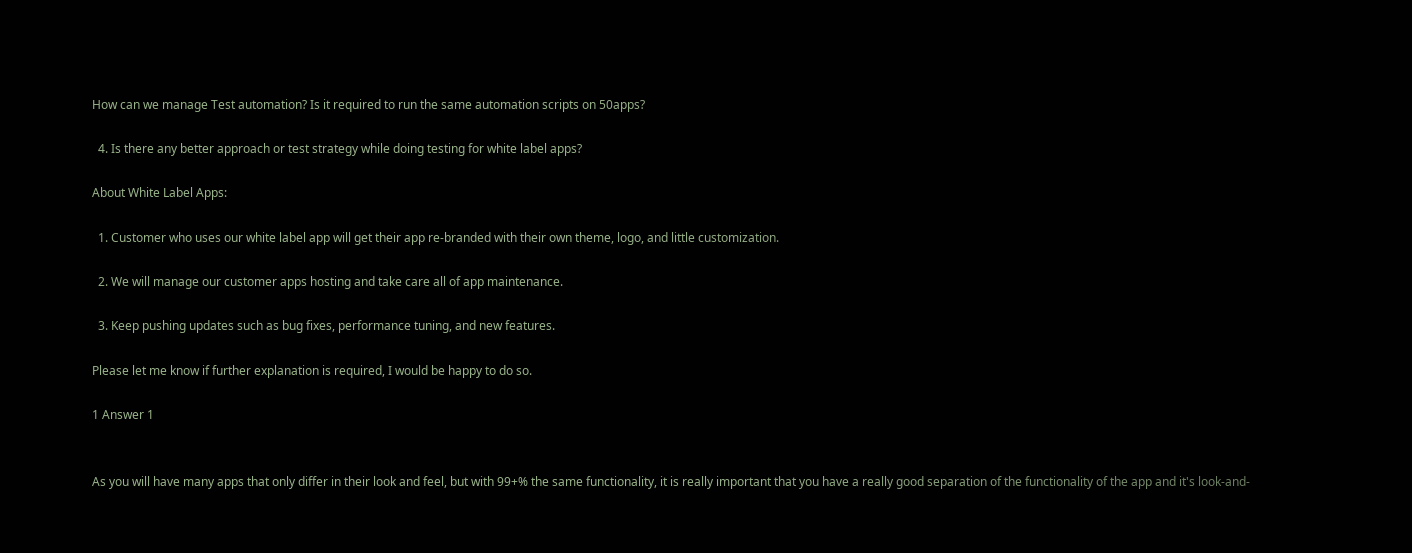How can we manage Test automation? Is it required to run the same automation scripts on 50apps?

  4. Is there any better approach or test strategy while doing testing for white label apps?

About White Label Apps:

  1. Customer who uses our white label app will get their app re-branded with their own theme, logo, and little customization.

  2. We will manage our customer apps hosting and take care all of app maintenance.

  3. Keep pushing updates such as bug fixes, performance tuning, and new features.

Please let me know if further explanation is required, I would be happy to do so.

1 Answer 1


As you will have many apps that only differ in their look and feel, but with 99+% the same functionality, it is really important that you have a really good separation of the functionality of the app and it's look-and-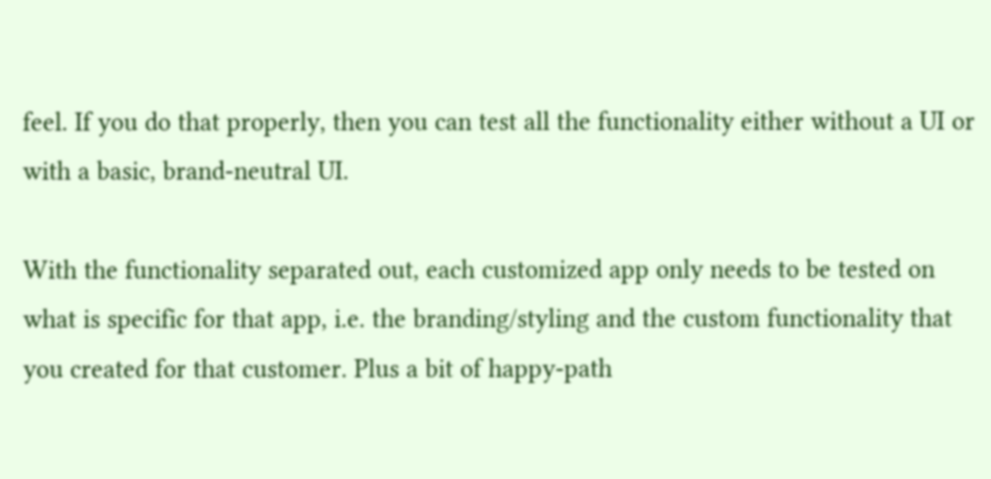feel. If you do that properly, then you can test all the functionality either without a UI or with a basic, brand-neutral UI.

With the functionality separated out, each customized app only needs to be tested on what is specific for that app, i.e. the branding/styling and the custom functionality that you created for that customer. Plus a bit of happy-path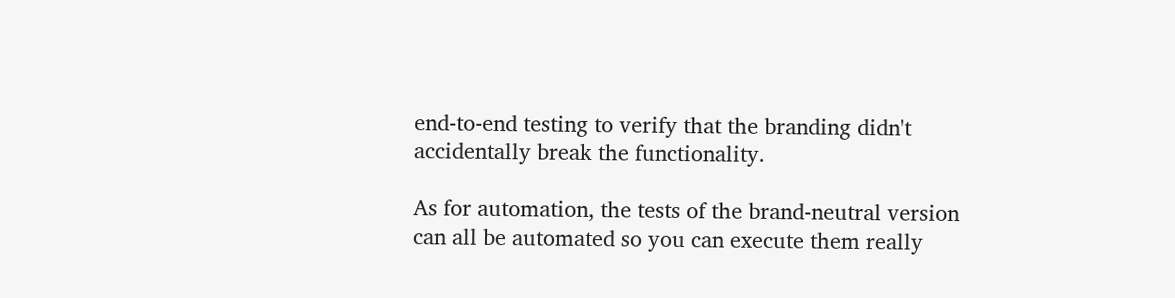end-to-end testing to verify that the branding didn't accidentally break the functionality.

As for automation, the tests of the brand-neutral version can all be automated so you can execute them really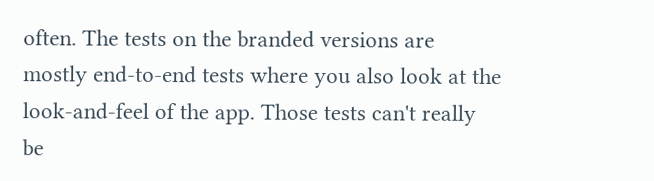often. The tests on the branded versions are mostly end-to-end tests where you also look at the look-and-feel of the app. Those tests can't really be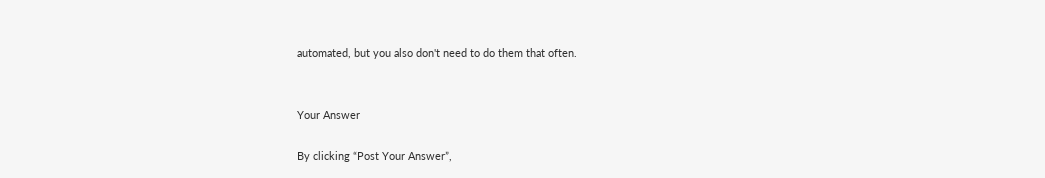automated, but you also don't need to do them that often.


Your Answer

By clicking “Post Your Answer”,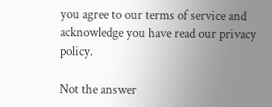you agree to our terms of service and acknowledge you have read our privacy policy.

Not the answer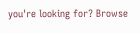you're looking for? Browse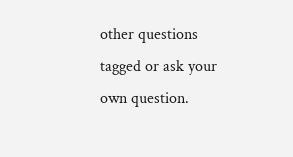other questions tagged or ask your own question.